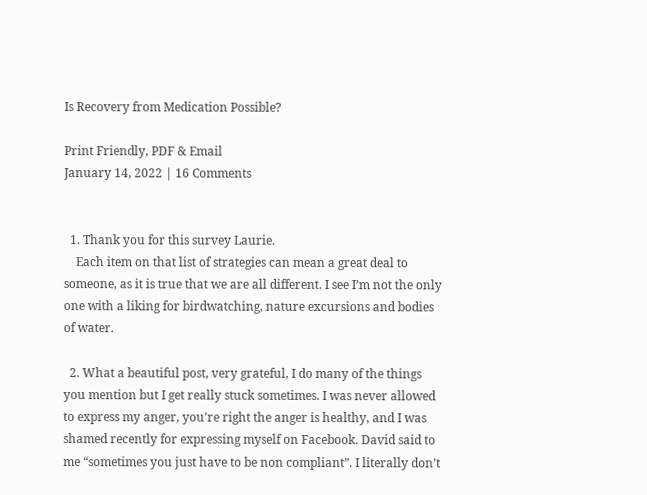Is Recovery from Medication Possible?

Print Friendly, PDF & Email
January 14, 2022 | 16 Comments


  1. Thank you for this survey Laurie.
    Each item on that list of strategies can mean a great deal to someone, as it is true that we are all different. I see I’m not the only one with a liking for birdwatching, nature excursions and bodies of water.

  2. What a beautiful post, very grateful, I do many of the things you mention but I get really stuck sometimes. I was never allowed to express my anger, you’re right the anger is healthy, and I was shamed recently for expressing myself on Facebook. David said to me “sometimes you just have to be non compliant”. I literally don’t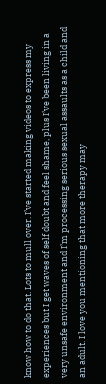know how to do that. Lots to mull over. I’ve started making videos to express my experiences but I get waves of self doubt and feel shame, plus I’ve been living in a very unsafe environment and I’m processing serious sexual assaults as a child and an adult. I love you mentioning that more therapy may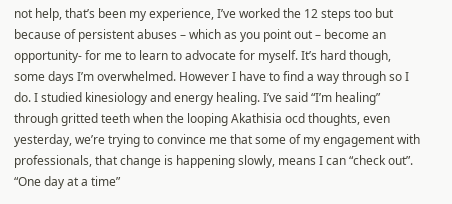not help, that’s been my experience, I’ve worked the 12 steps too but because of persistent abuses – which as you point out – become an opportunity- for me to learn to advocate for myself. It’s hard though, some days I’m overwhelmed. However I have to find a way through so I do. I studied kinesiology and energy healing. I’ve said “I’m healing” through gritted teeth when the looping Akathisia ocd thoughts, even yesterday, we’re trying to convince me that some of my engagement with professionals, that change is happening slowly, means I can “check out”. “One day at a time”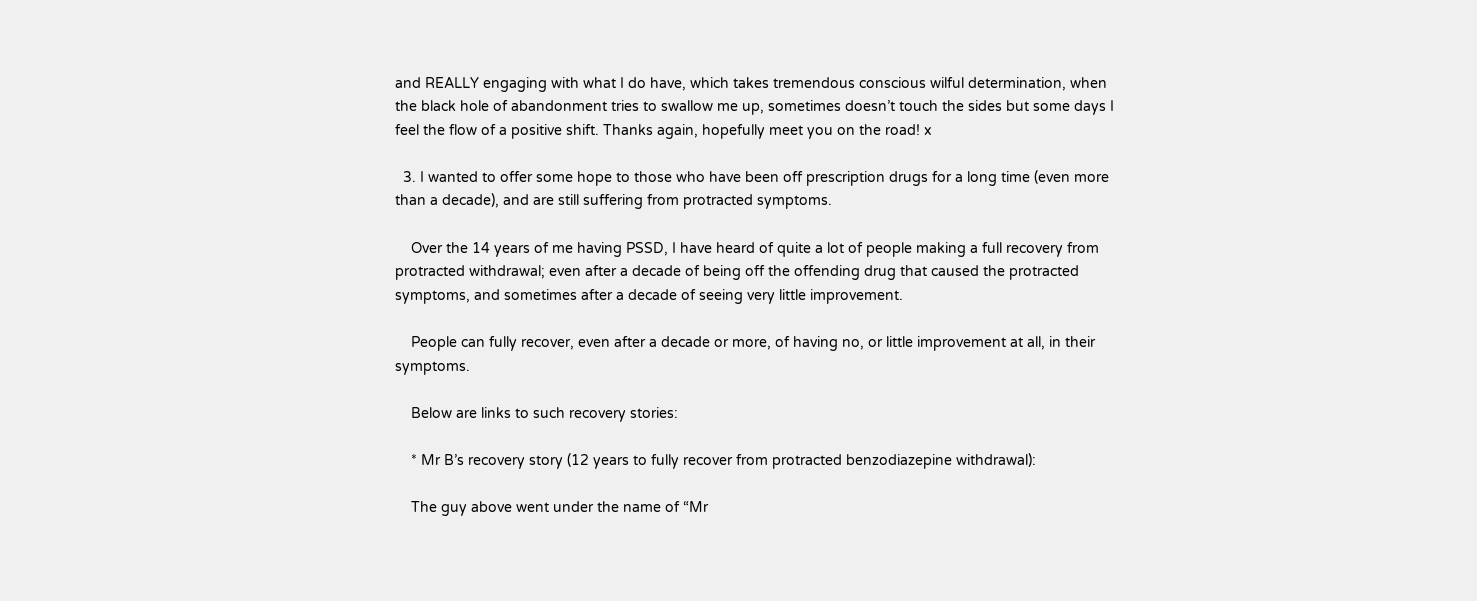and REALLY engaging with what I do have, which takes tremendous conscious wilful determination, when the black hole of abandonment tries to swallow me up, sometimes doesn’t touch the sides but some days I feel the flow of a positive shift. Thanks again, hopefully meet you on the road! x

  3. I wanted to offer some hope to those who have been off prescription drugs for a long time (even more than a decade), and are still suffering from protracted symptoms.

    Over the 14 years of me having PSSD, I have heard of quite a lot of people making a full recovery from protracted withdrawal; even after a decade of being off the offending drug that caused the protracted symptoms, and sometimes after a decade of seeing very little improvement.

    People can fully recover, even after a decade or more, of having no, or little improvement at all, in their symptoms.

    Below are links to such recovery stories:

    * Mr B’s recovery story (12 years to fully recover from protracted benzodiazepine withdrawal):

    The guy above went under the name of “Mr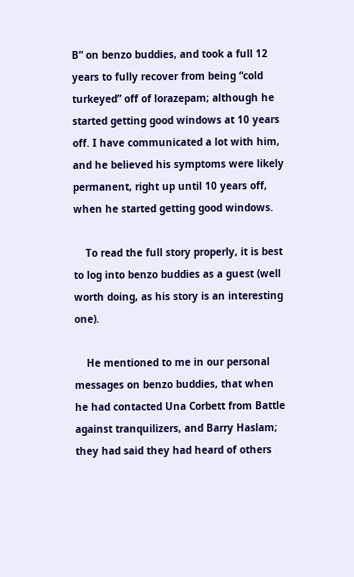B” on benzo buddies, and took a full 12 years to fully recover from being “cold turkeyed” off of lorazepam; although he started getting good windows at 10 years off. I have communicated a lot with him, and he believed his symptoms were likely permanent, right up until 10 years off, when he started getting good windows.

    To read the full story properly, it is best to log into benzo buddies as a guest (well worth doing, as his story is an interesting one).

    He mentioned to me in our personal messages on benzo buddies, that when he had contacted Una Corbett from Battle against tranquilizers, and Barry Haslam; they had said they had heard of others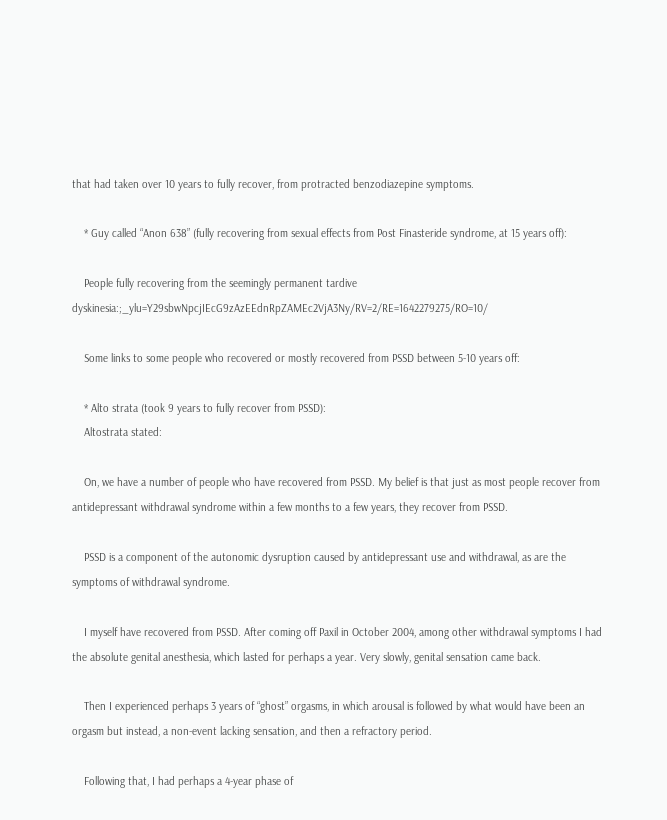that had taken over 10 years to fully recover, from protracted benzodiazepine symptoms.

    * Guy called “Anon 638” (fully recovering from sexual effects from Post Finasteride syndrome, at 15 years off):

    People fully recovering from the seemingly permanent tardive dyskinesia:;_ylu=Y29sbwNpcjIEcG9zAzEEdnRpZAMEc2VjA3Ny/RV=2/RE=1642279275/RO=10/

    Some links to some people who recovered or mostly recovered from PSSD between 5-10 years off:

    * Alto strata (took 9 years to fully recover from PSSD):
    Altostrata stated:

    On, we have a number of people who have recovered from PSSD. My belief is that just as most people recover from antidepressant withdrawal syndrome within a few months to a few years, they recover from PSSD.

    PSSD is a component of the autonomic dysruption caused by antidepressant use and withdrawal, as are the symptoms of withdrawal syndrome.

    I myself have recovered from PSSD. After coming off Paxil in October 2004, among other withdrawal symptoms I had the absolute genital anesthesia, which lasted for perhaps a year. Very slowly, genital sensation came back.

    Then I experienced perhaps 3 years of “ghost” orgasms, in which arousal is followed by what would have been an orgasm but instead, a non-event lacking sensation, and then a refractory period.

    Following that, I had perhaps a 4-year phase of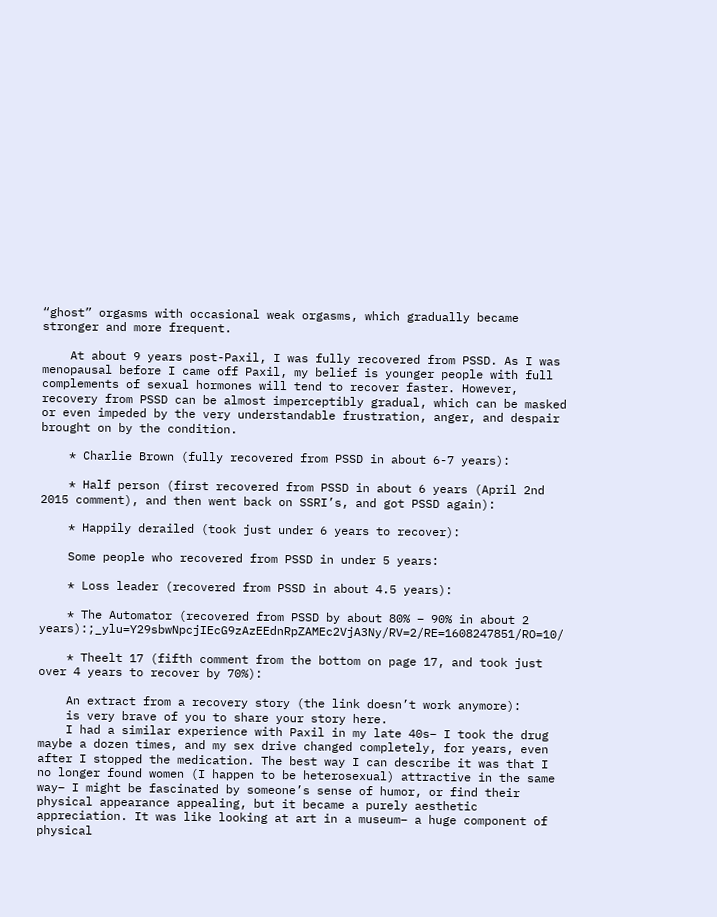“ghost” orgasms with occasional weak orgasms, which gradually became stronger and more frequent.

    At about 9 years post-Paxil, I was fully recovered from PSSD. As I was menopausal before I came off Paxil, my belief is younger people with full complements of sexual hormones will tend to recover faster. However, recovery from PSSD can be almost imperceptibly gradual, which can be masked or even impeded by the very understandable frustration, anger, and despair brought on by the condition.

    * Charlie Brown (fully recovered from PSSD in about 6-7 years):

    * Half person (first recovered from PSSD in about 6 years (April 2nd 2015 comment), and then went back on SSRI’s, and got PSSD again):

    * Happily derailed (took just under 6 years to recover):

    Some people who recovered from PSSD in under 5 years:

    * Loss leader (recovered from PSSD in about 4.5 years):

    * The Automator (recovered from PSSD by about 80% – 90% in about 2 years):;_ylu=Y29sbwNpcjIEcG9zAzEEdnRpZAMEc2VjA3Ny/RV=2/RE=1608247851/RO=10/

    * Theelt 17 (fifth comment from the bottom on page 17, and took just over 4 years to recover by 70%):

    An extract from a recovery story (the link doesn’t work anymore):
    is very brave of you to share your story here.
    I had a similar experience with Paxil in my late 40s– I took the drug maybe a dozen times, and my sex drive changed completely, for years, even after I stopped the medication. The best way I can describe it was that I no longer found women (I happen to be heterosexual) attractive in the same way– I might be fascinated by someone’s sense of humor, or find their physical appearance appealing, but it became a purely aesthetic appreciation. It was like looking at art in a museum– a huge component of physical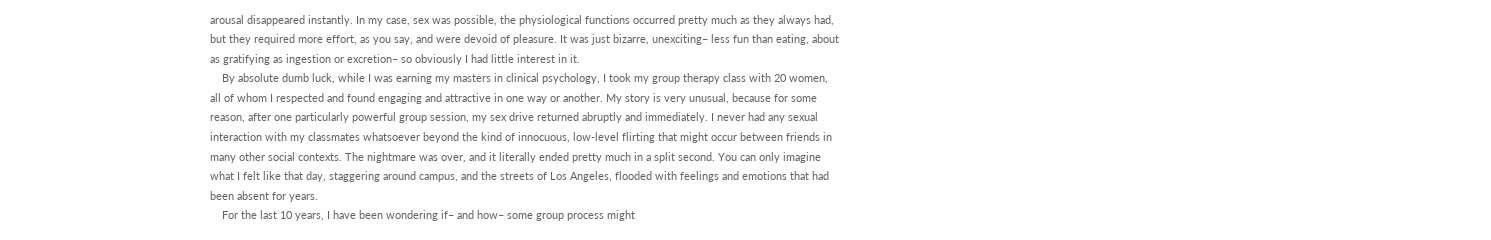arousal disappeared instantly. In my case, sex was possible, the physiological functions occurred pretty much as they always had, but they required more effort, as you say, and were devoid of pleasure. It was just bizarre, unexciting– less fun than eating, about as gratifying as ingestion or excretion– so obviously I had little interest in it.
    By absolute dumb luck, while I was earning my masters in clinical psychology, I took my group therapy class with 20 women, all of whom I respected and found engaging and attractive in one way or another. My story is very unusual, because for some reason, after one particularly powerful group session, my sex drive returned abruptly and immediately. I never had any sexual interaction with my classmates whatsoever beyond the kind of innocuous, low-level flirting that might occur between friends in many other social contexts. The nightmare was over, and it literally ended pretty much in a split second. You can only imagine what I felt like that day, staggering around campus, and the streets of Los Angeles, flooded with feelings and emotions that had been absent for years.
    For the last 10 years, I have been wondering if– and how– some group process might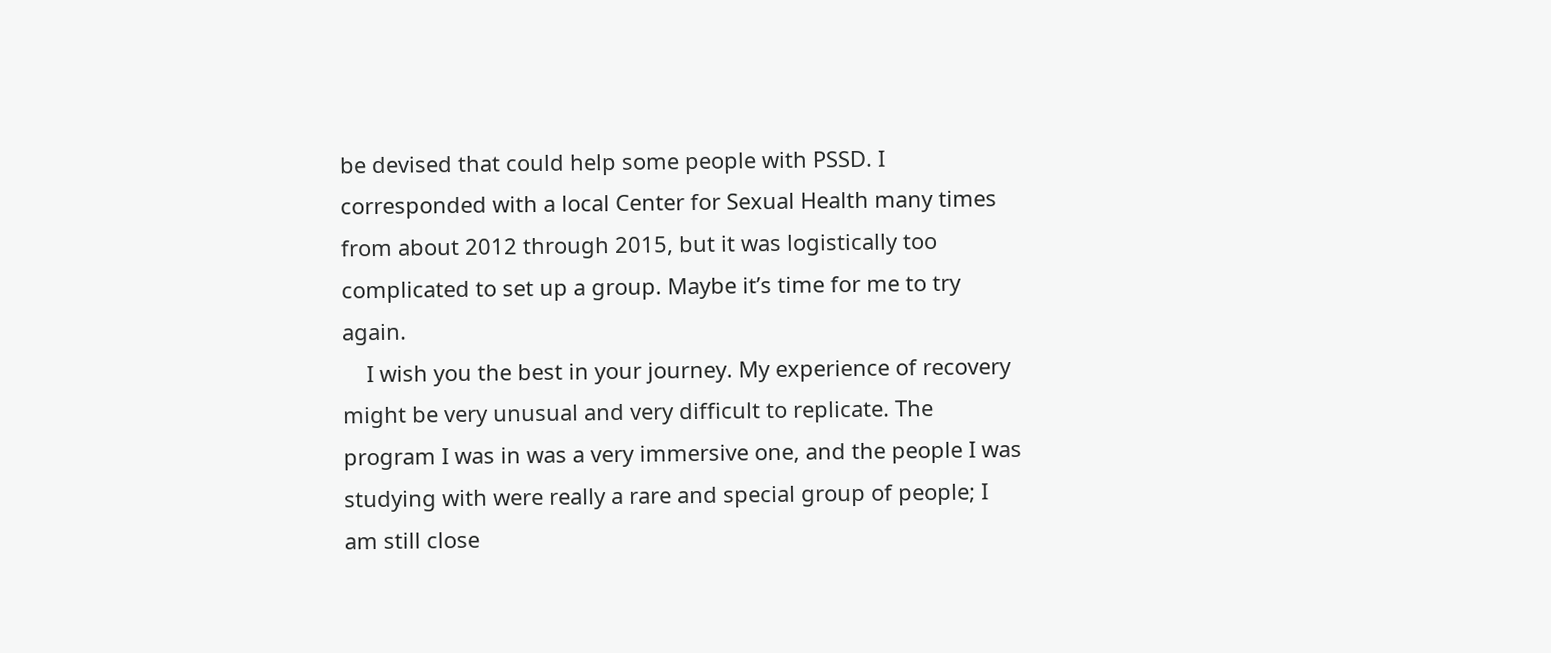be devised that could help some people with PSSD. I corresponded with a local Center for Sexual Health many times from about 2012 through 2015, but it was logistically too complicated to set up a group. Maybe it’s time for me to try again.
    I wish you the best in your journey. My experience of recovery might be very unusual and very difficult to replicate. The program I was in was a very immersive one, and the people I was studying with were really a rare and special group of people; I am still close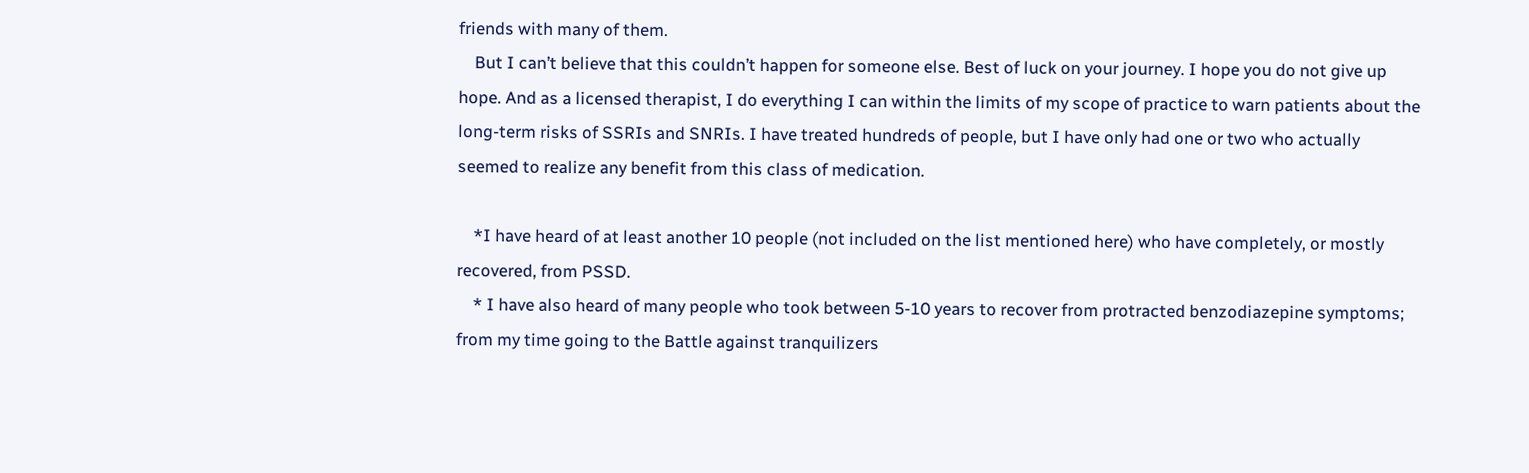friends with many of them.
    But I can’t believe that this couldn’t happen for someone else. Best of luck on your journey. I hope you do not give up hope. And as a licensed therapist, I do everything I can within the limits of my scope of practice to warn patients about the long-term risks of SSRIs and SNRIs. I have treated hundreds of people, but I have only had one or two who actually seemed to realize any benefit from this class of medication.

    *I have heard of at least another 10 people (not included on the list mentioned here) who have completely, or mostly recovered, from PSSD.
    * I have also heard of many people who took between 5-10 years to recover from protracted benzodiazepine symptoms; from my time going to the Battle against tranquilizers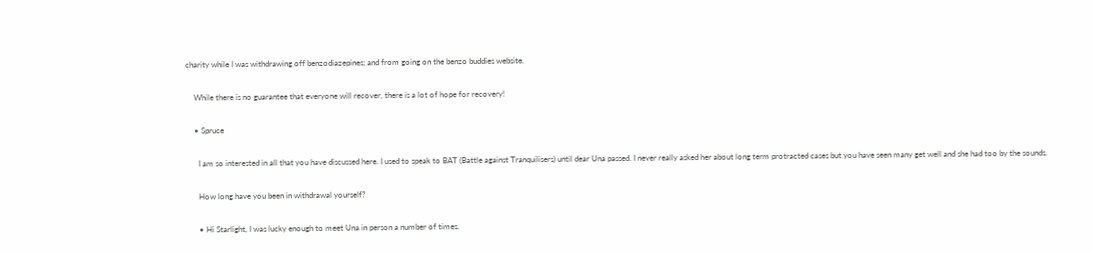charity while I was withdrawing off benzodiazepines; and from going on the benzo buddies website.

    While there is no guarantee that everyone will recover, there is a lot of hope for recovery!

    • Spruce

      I am so interested in all that you have discussed here. I used to speak to BAT (Battle against Tranquilisers) until dear Una passed. I never really asked her about long term protracted cases but you have seen many get well and she had too by the sounds.

      How long have you been in withdrawal yourself?

      • Hi Starlight, I was lucky enough to meet Una in person a number of times.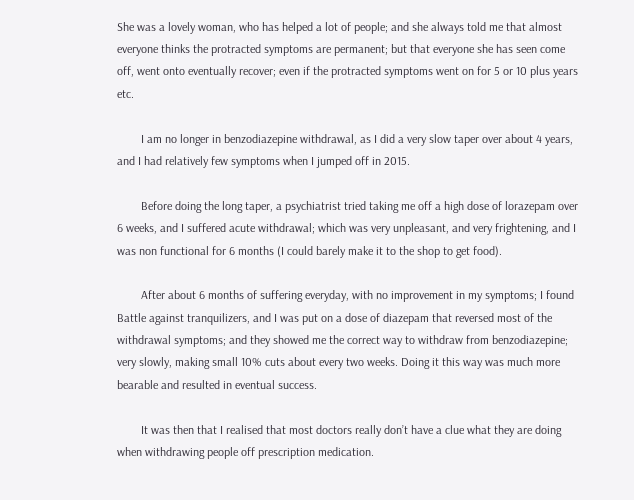She was a lovely woman, who has helped a lot of people; and she always told me that almost everyone thinks the protracted symptoms are permanent; but that everyone she has seen come off, went onto eventually recover; even if the protracted symptoms went on for 5 or 10 plus years etc.

        I am no longer in benzodiazepine withdrawal, as I did a very slow taper over about 4 years, and I had relatively few symptoms when I jumped off in 2015.

        Before doing the long taper, a psychiatrist tried taking me off a high dose of lorazepam over 6 weeks, and I suffered acute withdrawal; which was very unpleasant, and very frightening, and I was non functional for 6 months (I could barely make it to the shop to get food).

        After about 6 months of suffering everyday, with no improvement in my symptoms; I found Battle against tranquilizers, and I was put on a dose of diazepam that reversed most of the withdrawal symptoms; and they showed me the correct way to withdraw from benzodiazepine; very slowly, making small 10% cuts about every two weeks. Doing it this way was much more bearable and resulted in eventual success.

        It was then that I realised that most doctors really don’t have a clue what they are doing when withdrawing people off prescription medication.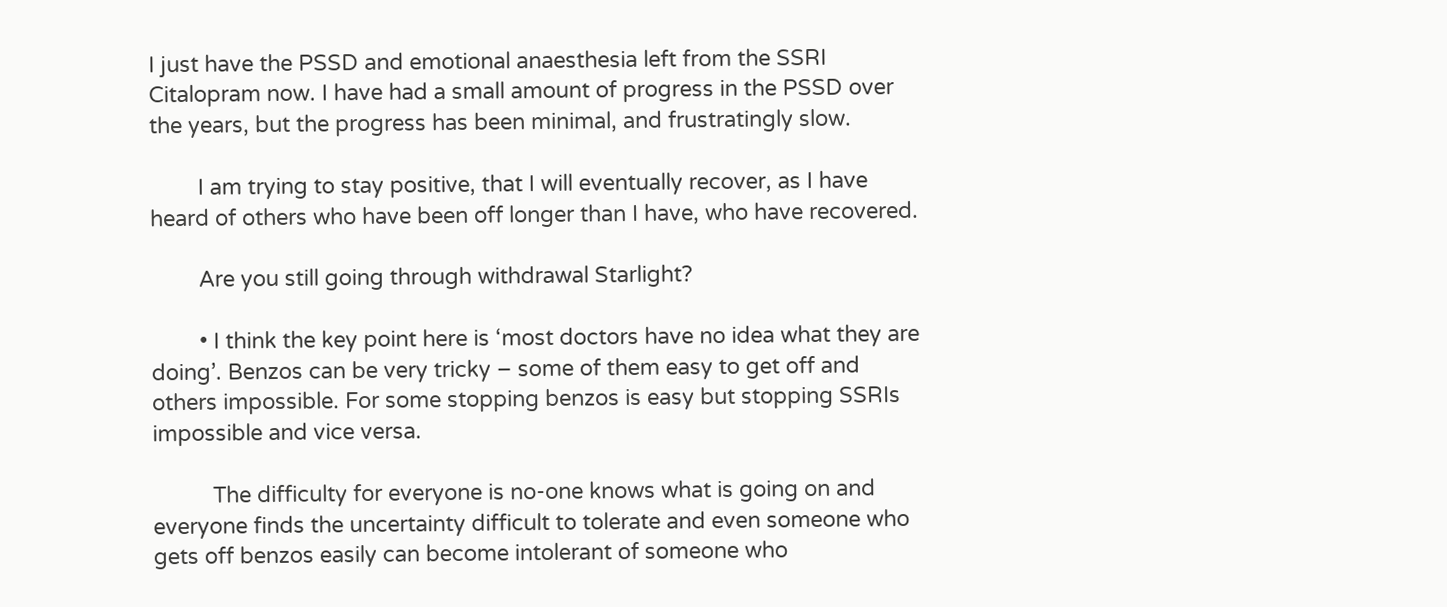I just have the PSSD and emotional anaesthesia left from the SSRI Citalopram now. I have had a small amount of progress in the PSSD over the years, but the progress has been minimal, and frustratingly slow.

        I am trying to stay positive, that I will eventually recover, as I have heard of others who have been off longer than I have, who have recovered.

        Are you still going through withdrawal Starlight?

        • I think the key point here is ‘most doctors have no idea what they are doing’. Benzos can be very tricky – some of them easy to get off and others impossible. For some stopping benzos is easy but stopping SSRIs impossible and vice versa.

          The difficulty for everyone is no-one knows what is going on and everyone finds the uncertainty difficult to tolerate and even someone who gets off benzos easily can become intolerant of someone who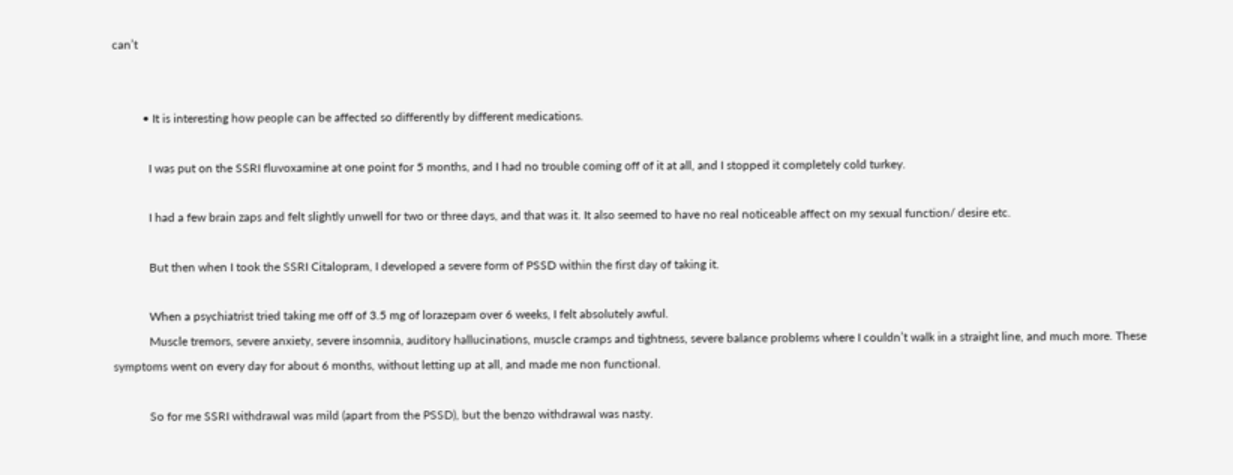can’t


          • It is interesting how people can be affected so differently by different medications.

            I was put on the SSRI fluvoxamine at one point for 5 months, and I had no trouble coming off of it at all, and I stopped it completely cold turkey.

            I had a few brain zaps and felt slightly unwell for two or three days, and that was it. It also seemed to have no real noticeable affect on my sexual function/ desire etc.

            But then when I took the SSRI Citalopram, I developed a severe form of PSSD within the first day of taking it.

            When a psychiatrist tried taking me off of 3.5 mg of lorazepam over 6 weeks, I felt absolutely awful.
            Muscle tremors, severe anxiety, severe insomnia, auditory hallucinations, muscle cramps and tightness, severe balance problems where I couldn’t walk in a straight line, and much more. These symptoms went on every day for about 6 months, without letting up at all, and made me non functional.

            So for me SSRI withdrawal was mild (apart from the PSSD), but the benzo withdrawal was nasty.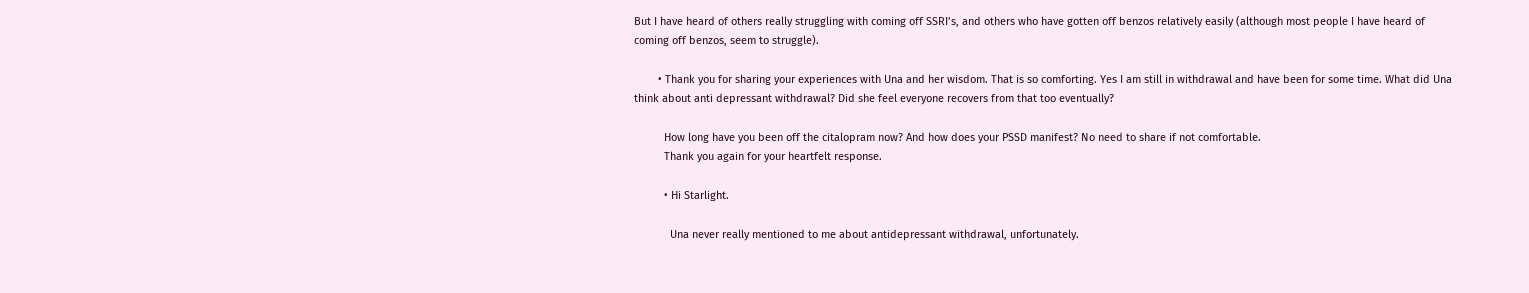But I have heard of others really struggling with coming off SSRI’s, and others who have gotten off benzos relatively easily (although most people I have heard of coming off benzos, seem to struggle).

        • Thank you for sharing your experiences with Una and her wisdom. That is so comforting. Yes I am still in withdrawal and have been for some time. What did Una think about anti depressant withdrawal? Did she feel everyone recovers from that too eventually?

          How long have you been off the citalopram now? And how does your PSSD manifest? No need to share if not comfortable.
          Thank you again for your heartfelt response.

          • Hi Starlight.

            Una never really mentioned to me about antidepressant withdrawal, unfortunately.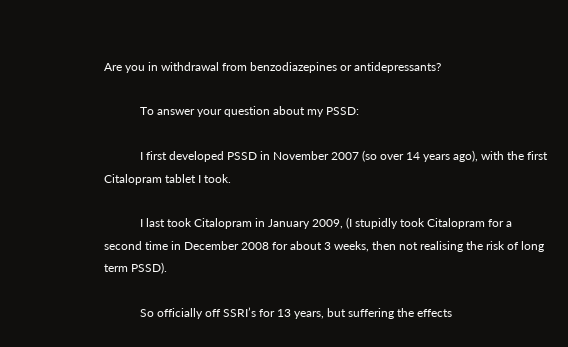Are you in withdrawal from benzodiazepines or antidepressants?

            To answer your question about my PSSD:

            I first developed PSSD in November 2007 (so over 14 years ago), with the first Citalopram tablet I took.

            I last took Citalopram in January 2009, (I stupidly took Citalopram for a second time in December 2008 for about 3 weeks, then not realising the risk of long term PSSD).

            So officially off SSRI’s for 13 years, but suffering the effects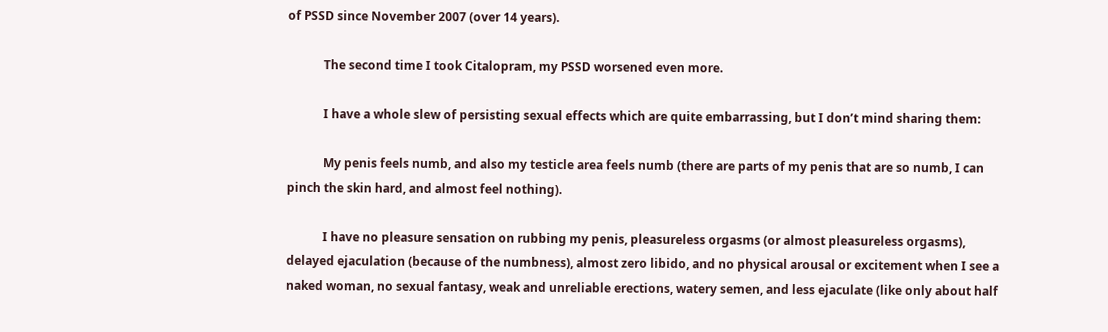of PSSD since November 2007 (over 14 years).

            The second time I took Citalopram, my PSSD worsened even more.

            I have a whole slew of persisting sexual effects which are quite embarrassing, but I don’t mind sharing them:

            My penis feels numb, and also my testicle area feels numb (there are parts of my penis that are so numb, I can pinch the skin hard, and almost feel nothing).

            I have no pleasure sensation on rubbing my penis, pleasureless orgasms (or almost pleasureless orgasms), delayed ejaculation (because of the numbness), almost zero libido, and no physical arousal or excitement when I see a naked woman, no sexual fantasy, weak and unreliable erections, watery semen, and less ejaculate (like only about half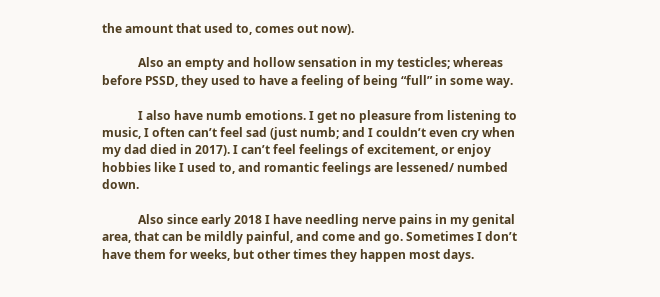the amount that used to, comes out now).

            Also an empty and hollow sensation in my testicles; whereas before PSSD, they used to have a feeling of being “full” in some way.

            I also have numb emotions. I get no pleasure from listening to music, I often can’t feel sad (just numb; and I couldn’t even cry when my dad died in 2017). I can’t feel feelings of excitement, or enjoy hobbies like I used to, and romantic feelings are lessened/ numbed down.

            Also since early 2018 I have needling nerve pains in my genital area, that can be mildly painful, and come and go. Sometimes I don’t have them for weeks, but other times they happen most days.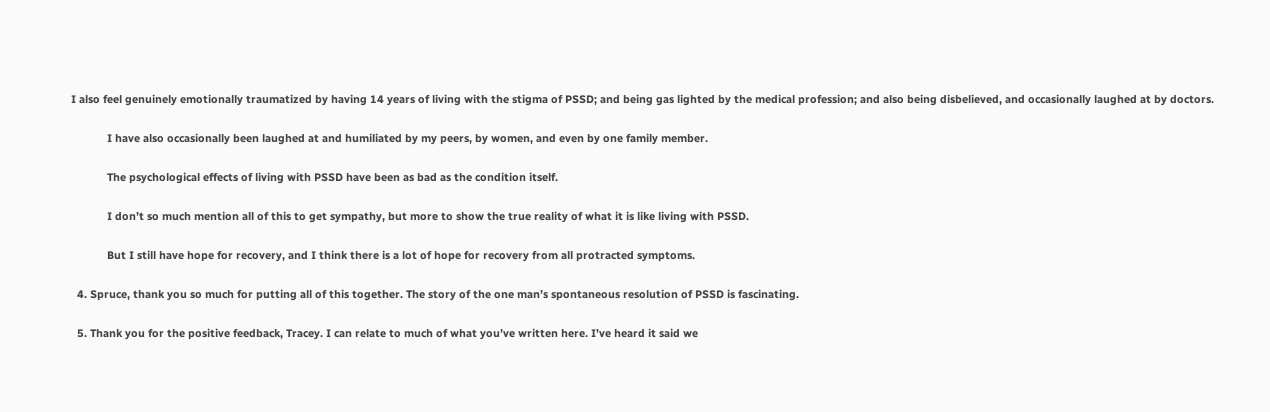I also feel genuinely emotionally traumatized by having 14 years of living with the stigma of PSSD; and being gas lighted by the medical profession; and also being disbelieved, and occasionally laughed at by doctors.

            I have also occasionally been laughed at and humiliated by my peers, by women, and even by one family member.

            The psychological effects of living with PSSD have been as bad as the condition itself.

            I don’t so much mention all of this to get sympathy, but more to show the true reality of what it is like living with PSSD.

            But I still have hope for recovery, and I think there is a lot of hope for recovery from all protracted symptoms.

  4. Spruce, thank you so much for putting all of this together. The story of the one man’s spontaneous resolution of PSSD is fascinating.

  5. Thank you for the positive feedback, Tracey. I can relate to much of what you’ve written here. I’ve heard it said we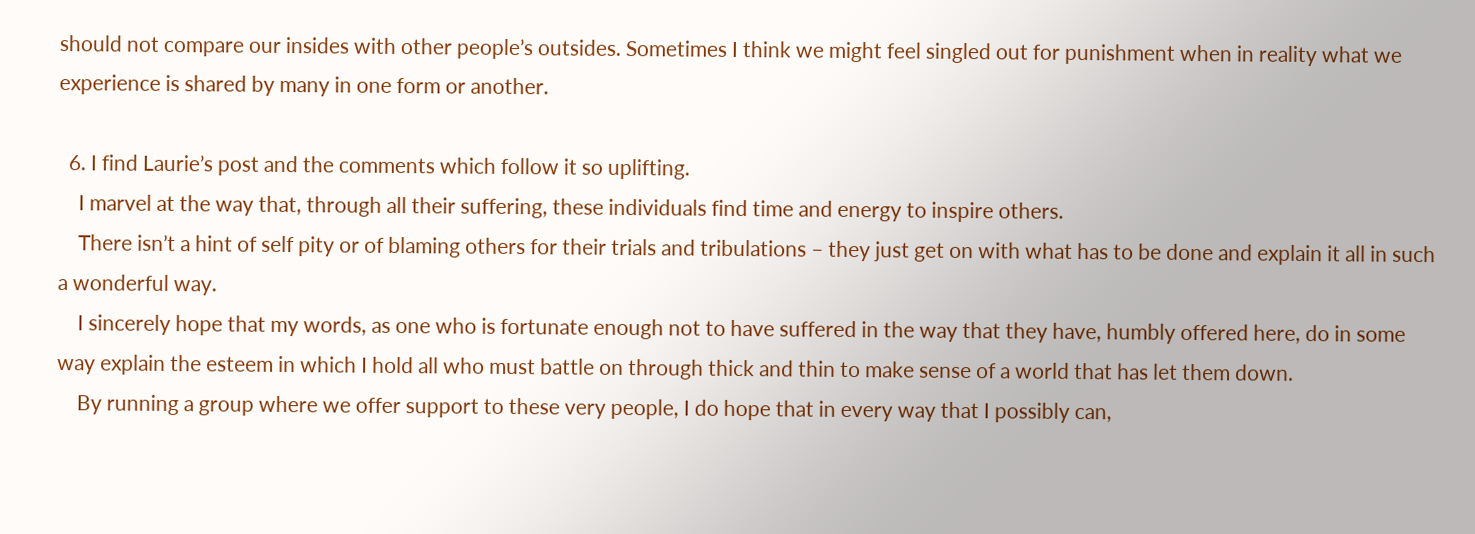should not compare our insides with other people’s outsides. Sometimes I think we might feel singled out for punishment when in reality what we experience is shared by many in one form or another.

  6. I find Laurie’s post and the comments which follow it so uplifting.
    I marvel at the way that, through all their suffering, these individuals find time and energy to inspire others.
    There isn’t a hint of self pity or of blaming others for their trials and tribulations – they just get on with what has to be done and explain it all in such a wonderful way.
    I sincerely hope that my words, as one who is fortunate enough not to have suffered in the way that they have, humbly offered here, do in some way explain the esteem in which I hold all who must battle on through thick and thin to make sense of a world that has let them down.
    By running a group where we offer support to these very people, I do hope that in every way that I possibly can,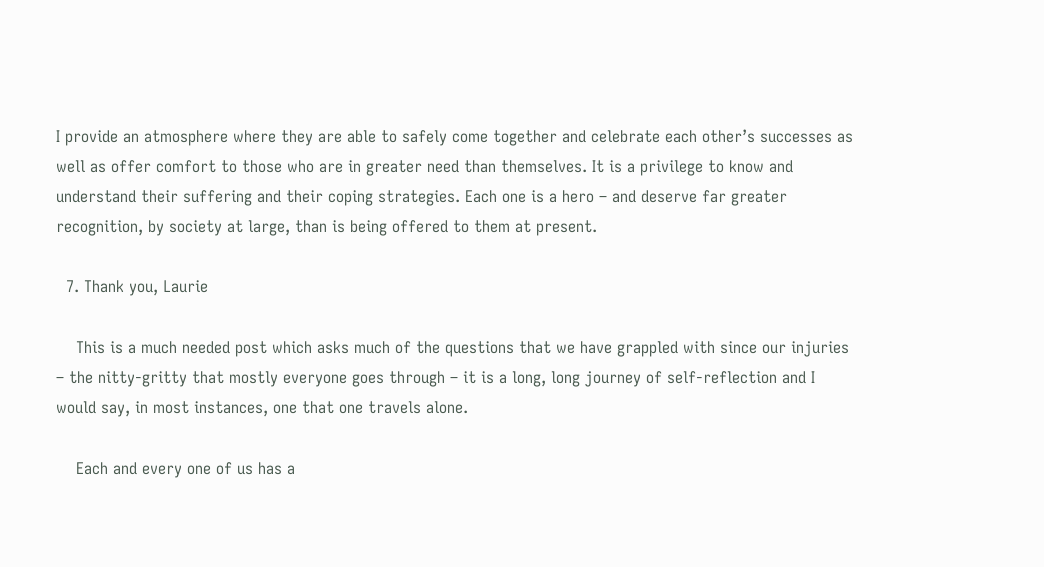I provide an atmosphere where they are able to safely come together and celebrate each other’s successes as well as offer comfort to those who are in greater need than themselves. It is a privilege to know and understand their suffering and their coping strategies. Each one is a hero – and deserve far greater recognition, by society at large, than is being offered to them at present.

  7. Thank you, Laurie

    This is a much needed post which asks much of the questions that we have grappled with since our injuries – the nitty-gritty that mostly everyone goes through – it is a long, long journey of self-reflection and I would say, in most instances, one that one travels alone.

    Each and every one of us has a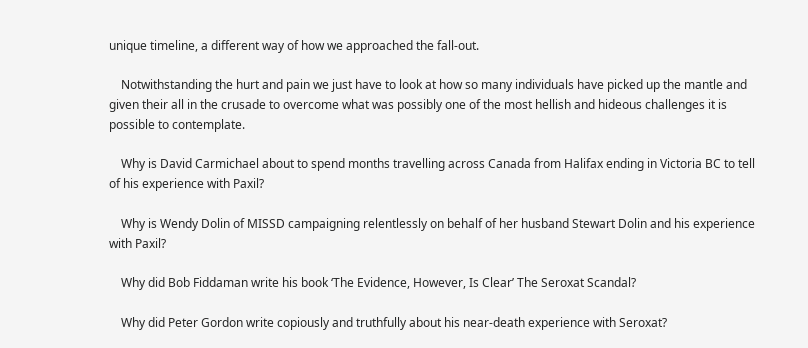unique timeline, a different way of how we approached the fall-out.

    Notwithstanding the hurt and pain we just have to look at how so many individuals have picked up the mantle and given their all in the crusade to overcome what was possibly one of the most hellish and hideous challenges it is possible to contemplate.

    Why is David Carmichael about to spend months travelling across Canada from Halifax ending in Victoria BC to tell of his experience with Paxil?

    Why is Wendy Dolin of MISSD campaigning relentlessly on behalf of her husband Stewart Dolin and his experience with Paxil?

    Why did Bob Fiddaman write his book ‘The Evidence, However, Is Clear’ The Seroxat Scandal?

    Why did Peter Gordon write copiously and truthfully about his near-death experience with Seroxat?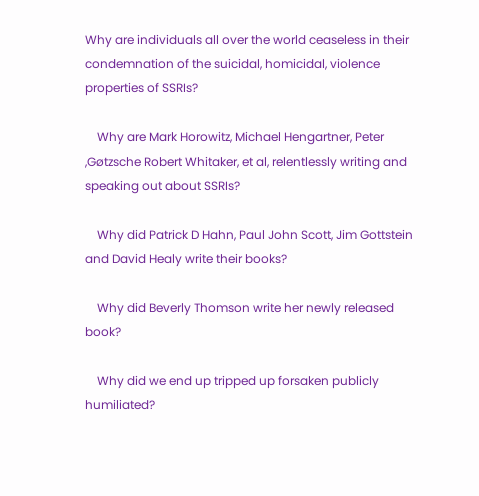Why are individuals all over the world ceaseless in their condemnation of the suicidal, homicidal, violence properties of SSRIs?

    Why are Mark Horowitz, Michael Hengartner, Peter ,Gøtzsche Robert Whitaker, et al, relentlessly writing and speaking out about SSRIs?

    Why did Patrick D Hahn, Paul John Scott, Jim Gottstein and David Healy write their books?

    Why did Beverly Thomson write her newly released book?

    Why did we end up tripped up forsaken publicly humiliated?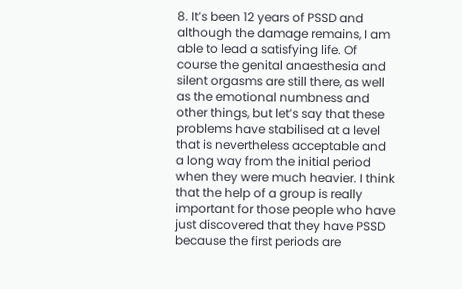8. It’s been 12 years of PSSD and although the damage remains, I am able to lead a satisfying life. Of course the genital anaesthesia and silent orgasms are still there, as well as the emotional numbness and other things, but let’s say that these problems have stabilised at a level that is nevertheless acceptable and a long way from the initial period when they were much heavier. I think that the help of a group is really important for those people who have just discovered that they have PSSD because the first periods are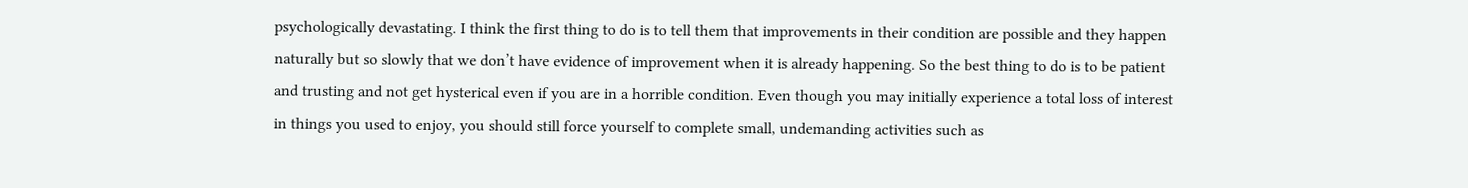psychologically devastating. I think the first thing to do is to tell them that improvements in their condition are possible and they happen naturally but so slowly that we don’t have evidence of improvement when it is already happening. So the best thing to do is to be patient and trusting and not get hysterical even if you are in a horrible condition. Even though you may initially experience a total loss of interest in things you used to enjoy, you should still force yourself to complete small, undemanding activities such as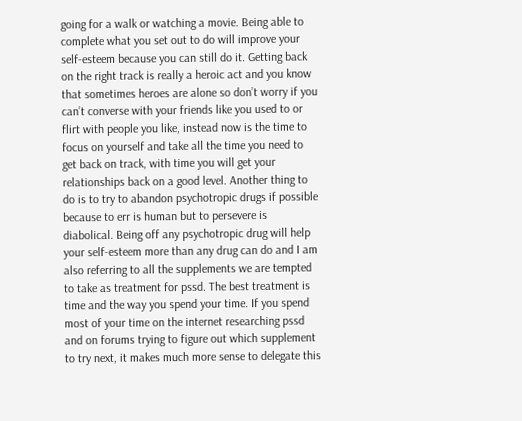going for a walk or watching a movie. Being able to complete what you set out to do will improve your self-esteem because you can still do it. Getting back on the right track is really a heroic act and you know that sometimes heroes are alone so don’t worry if you can’t converse with your friends like you used to or flirt with people you like, instead now is the time to focus on yourself and take all the time you need to get back on track, with time you will get your relationships back on a good level. Another thing to do is to try to abandon psychotropic drugs if possible because to err is human but to persevere is diabolical. Being off any psychotropic drug will help your self-esteem more than any drug can do and I am also referring to all the supplements we are tempted to take as treatment for pssd. The best treatment is time and the way you spend your time. If you spend most of your time on the internet researching pssd and on forums trying to figure out which supplement to try next, it makes much more sense to delegate this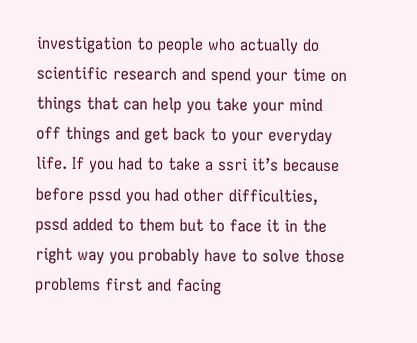investigation to people who actually do scientific research and spend your time on things that can help you take your mind off things and get back to your everyday life. If you had to take a ssri it’s because before pssd you had other difficulties, pssd added to them but to face it in the right way you probably have to solve those problems first and facing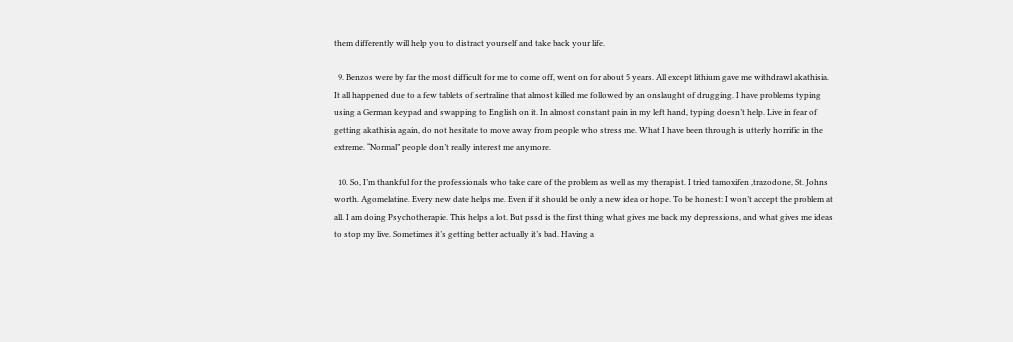them differently will help you to distract yourself and take back your life.

  9. Benzos were by far the most difficult for me to come off, went on for about 5 years. All except lithium gave me withdrawl akathisia. It all happened due to a few tablets of sertraline that almost killed me followed by an onslaught of drugging. I have problems typing using a German keypad and swapping to English on it. In almost constant pain in my left hand, typing doesn’t help. Live in fear of getting akathisia again, do not hesitate to move away from people who stress me. What I have been through is utterly horrific in the extreme. “Normal” people don’t really interest me anymore.

  10. So, I’m thankful for the professionals who take care of the problem as well as my therapist. I tried tamoxifen ,trazodone, St. Johns worth. Agomelatine. Every new date helps me. Even if it should be only a new idea or hope. To be honest: I won’t accept the problem at all. I am doing Psychotherapie. This helps a lot. But pssd is the first thing what gives me back my depressions, and what gives me ideas to stop my live. Sometimes it’s getting better actually it’s bad. Having a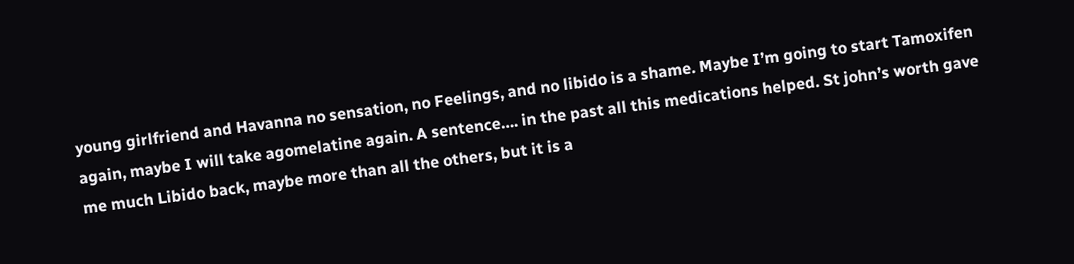young girlfriend and Havanna no sensation, no Feelings, and no libido is a shame. Maybe I’m going to start Tamoxifen again, maybe I will take agomelatine again. A sentence…. in the past all this medications helped. St john’s worth gave me much Libido back, maybe more than all the others, but it is a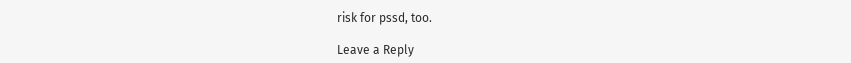risk for pssd, too.

Leave a Reply